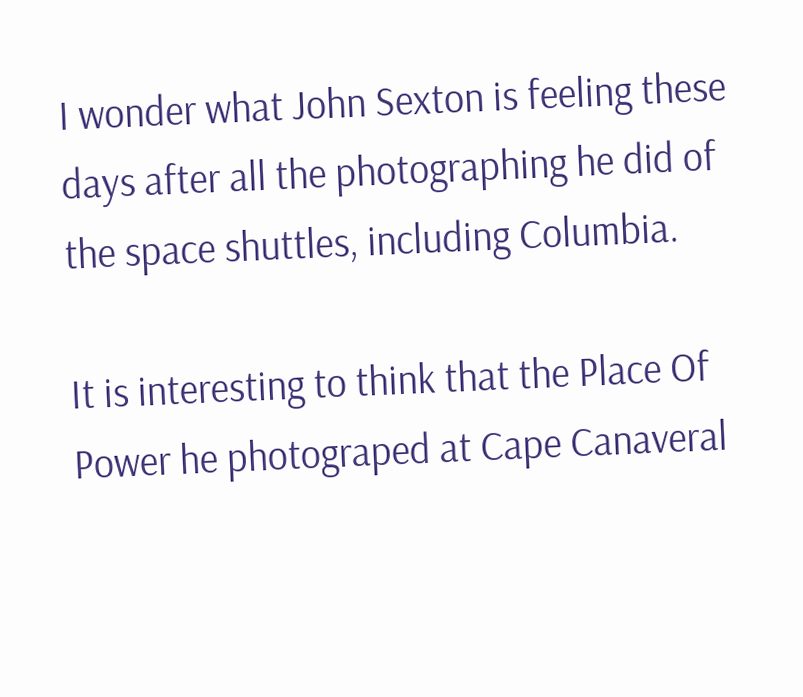I wonder what John Sexton is feeling these days after all the photographing he did of the space shuttles, including Columbia.

It is interesting to think that the Place Of Power he photograped at Cape Canaveral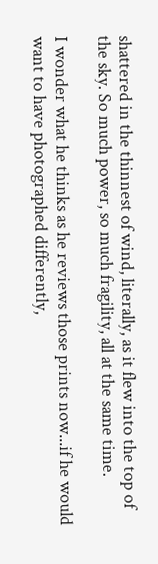shattered in the thinnest of wind, literally, as it flew into the top of the sky. So much power, so much fragility, all at the same time.

I wonder what he thinks as he reviews those prints now...if he would want to have photographed differently,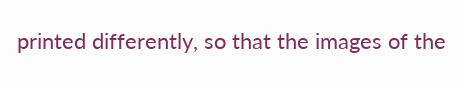printed differently, so that the images of the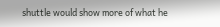shuttle would show more of what he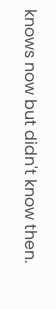knows now but didn't know then.